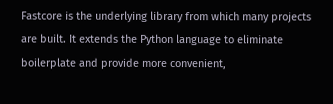Fastcore is the underlying library from which many projects are built. It extends the Python language to eliminate boilerplate and provide more convenient,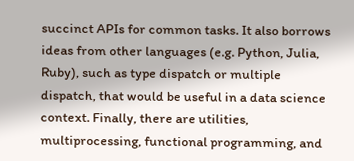succinct APIs for common tasks. It also borrows ideas from other languages (e.g. Python, Julia, Ruby), such as type dispatch or multiple dispatch, that would be useful in a data science context. Finally, there are utilities, multiprocessing, functional programming, and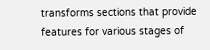transforms sections that provide features for various stages of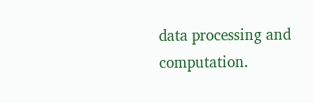data processing and computation.